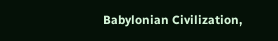Babylonian Civilization,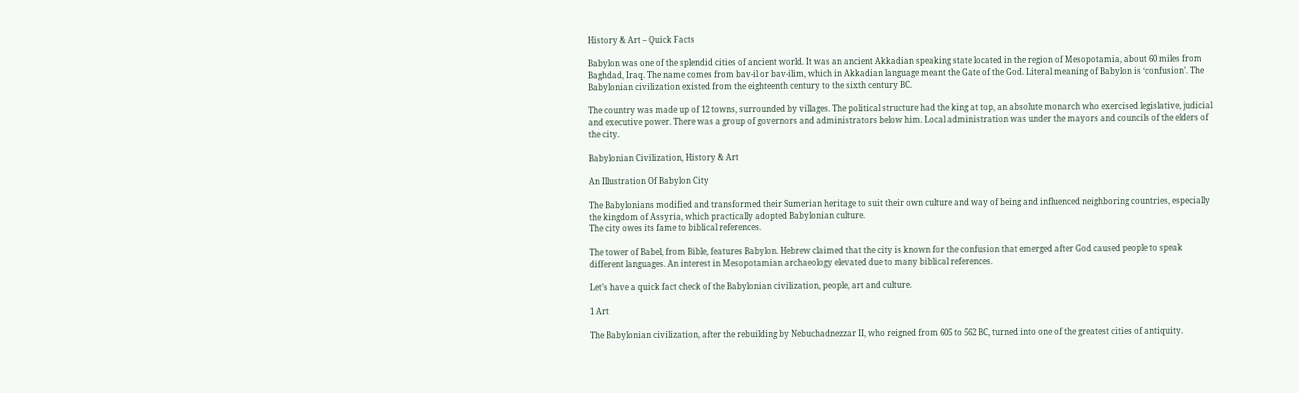History & Art – Quick Facts

Babylon was one of the splendid cities of ancient world. It was an ancient Akkadian speaking state located in the region of Mesopotamia, about 60 miles from Baghdad, Iraq. The name comes from bav-il or bav-ilim, which in Akkadian language meant the Gate of the God. Literal meaning of Babylon is ‘confusion’. The Babylonian civilization existed from the eighteenth century to the sixth century BC.

The country was made up of 12 towns, surrounded by villages. The political structure had the king at top, an absolute monarch who exercised legislative, judicial and executive power. There was a group of governors and administrators below him. Local administration was under the mayors and councils of the elders of the city.

Babylonian Civilization, History & Art

An Illustration Of Babylon City

The Babylonians modified and transformed their Sumerian heritage to suit their own culture and way of being and influenced neighboring countries, especially the kingdom of Assyria, which practically adopted Babylonian culture.
The city owes its fame to biblical references.

The tower of Babel, from Bible, features Babylon. Hebrew claimed that the city is known for the confusion that emerged after God caused people to speak different languages. An interest in Mesopotamian archaeology elevated due to many biblical references.

Let’s have a quick fact check of the Babylonian civilization, people, art and culture.

1 Art

The Babylonian civilization, after the rebuilding by Nebuchadnezzar II, who reigned from 605 to 562 BC, turned into one of the greatest cities of antiquity.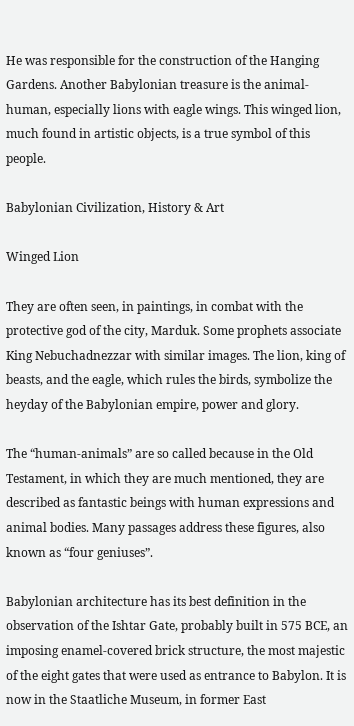He was responsible for the construction of the Hanging Gardens. Another Babylonian treasure is the animal-human, especially lions with eagle wings. This winged lion, much found in artistic objects, is a true symbol of this people.

Babylonian Civilization, History & Art

Winged Lion

They are often seen, in paintings, in combat with the protective god of the city, Marduk. Some prophets associate King Nebuchadnezzar with similar images. The lion, king of beasts, and the eagle, which rules the birds, symbolize the heyday of the Babylonian empire, power and glory.

The “human-animals” are so called because in the Old Testament, in which they are much mentioned, they are described as fantastic beings with human expressions and animal bodies. Many passages address these figures, also known as “four geniuses”.

Babylonian architecture has its best definition in the observation of the Ishtar Gate, probably built in 575 BCE, an imposing enamel-covered brick structure, the most majestic of the eight gates that were used as entrance to Babylon. It is now in the Staatliche Museum, in former East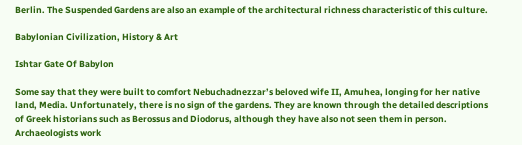Berlin. The Suspended Gardens are also an example of the architectural richness characteristic of this culture.

Babylonian Civilization, History & Art

Ishtar Gate Of Babylon

Some say that they were built to comfort Nebuchadnezzar’s beloved wife II, Amuhea, longing for her native land, Media. Unfortunately, there is no sign of the gardens. They are known through the detailed descriptions of Greek historians such as Berossus and Diodorus, although they have also not seen them in person. Archaeologists work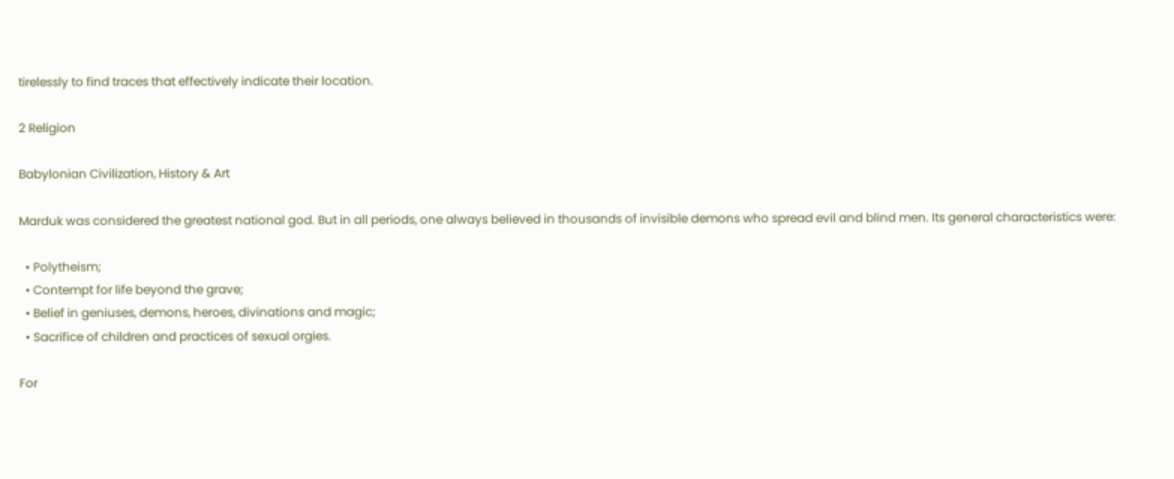tirelessly to find traces that effectively indicate their location.

2 Religion

Babylonian Civilization, History & Art

Marduk was considered the greatest national god. But in all periods, one always believed in thousands of invisible demons who spread evil and blind men. Its general characteristics were:

  • Polytheism;
  • Contempt for life beyond the grave;
  • Belief in geniuses, demons, heroes, divinations and magic;
  • Sacrifice of children and practices of sexual orgies.

For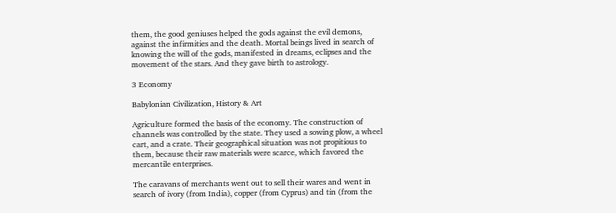them, the good geniuses helped the gods against the evil demons, against the infirmities and the death. Mortal beings lived in search of knowing the will of the gods, manifested in dreams, eclipses and the movement of the stars. And they gave birth to astrology.

3 Economy

Babylonian Civilization, History & Art

Agriculture formed the basis of the economy. The construction of channels was controlled by the state. They used a sowing plow, a wheel cart, and a crate. Their geographical situation was not propitious to them, because their raw materials were scarce, which favored the mercantile enterprises.

The caravans of merchants went out to sell their wares and went in search of ivory (from India), copper (from Cyprus) and tin (from the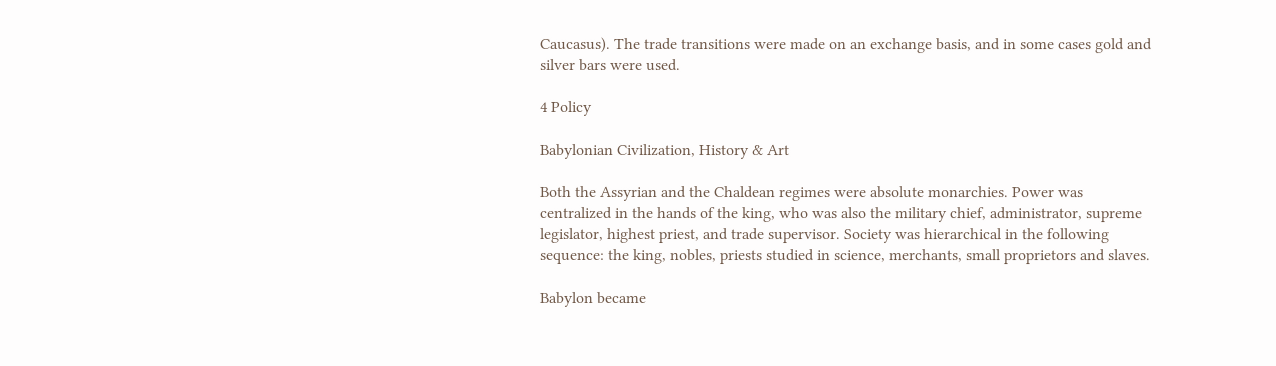Caucasus). The trade transitions were made on an exchange basis, and in some cases gold and silver bars were used.

4 Policy

Babylonian Civilization, History & Art

Both the Assyrian and the Chaldean regimes were absolute monarchies. Power was centralized in the hands of the king, who was also the military chief, administrator, supreme legislator, highest priest, and trade supervisor. Society was hierarchical in the following sequence: the king, nobles, priests studied in science, merchants, small proprietors and slaves.

Babylon became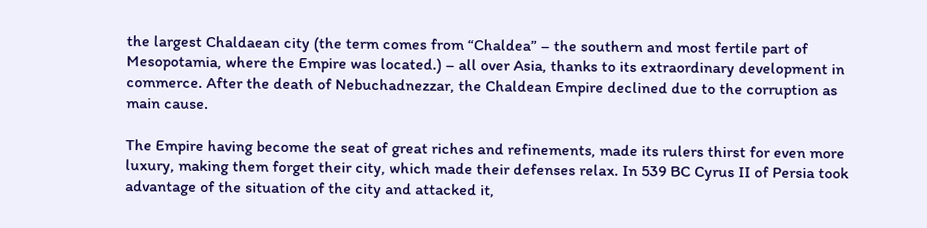the largest Chaldaean city (the term comes from “Chaldea” – the southern and most fertile part of Mesopotamia, where the Empire was located.) – all over Asia, thanks to its extraordinary development in commerce. After the death of Nebuchadnezzar, the Chaldean Empire declined due to the corruption as main cause.

The Empire having become the seat of great riches and refinements, made its rulers thirst for even more luxury, making them forget their city, which made their defenses relax. In 539 BC Cyrus II of Persia took advantage of the situation of the city and attacked it,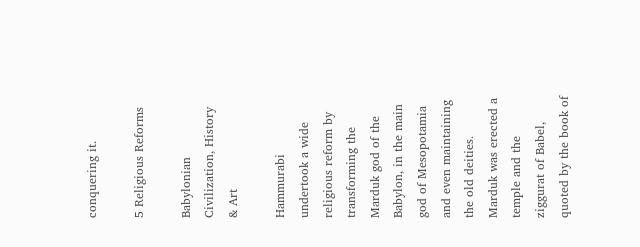conquering it.

5 Religious Reforms

Babylonian Civilization, History & Art

Hammurabi undertook a wide religious reform by transforming the Marduk god of the Babylon, in the main god of Mesopotamia and even maintaining the old deities. Marduk was erected a temple and the ziggurat of Babel, quoted by the book of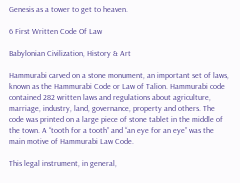Genesis as a tower to get to heaven.

6 First Written Code Of Law

Babylonian Civilization, History & Art

Hammurabi carved on a stone monument, an important set of laws, known as the Hammurabi Code or Law of Talion. Hammurabi code contained 282 written laws and regulations about agriculture, marriage, industry, land, governance, property and others. The code was printed on a large piece of stone tablet in the middle of the town. A “tooth for a tooth” and “an eye for an eye” was the main motive of Hammurabi Law Code.

This legal instrument, in general,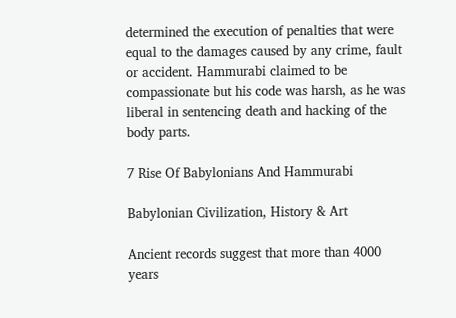determined the execution of penalties that were equal to the damages caused by any crime, fault or accident. Hammurabi claimed to be compassionate but his code was harsh, as he was liberal in sentencing death and hacking of the body parts.

7 Rise Of Babylonians And Hammurabi

Babylonian Civilization, History & Art

Ancient records suggest that more than 4000 years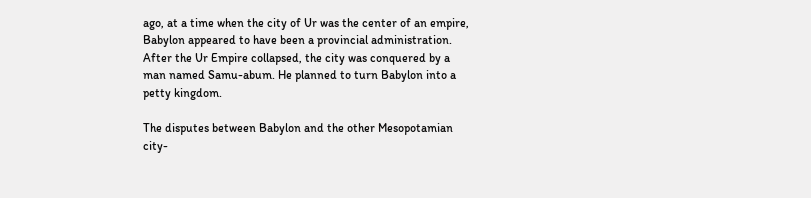ago, at a time when the city of Ur was the center of an empire, Babylon appeared to have been a provincial administration. After the Ur Empire collapsed, the city was conquered by a man named Samu-abum. He planned to turn Babylon into a petty kingdom.

The disputes between Babylon and the other Mesopotamian city-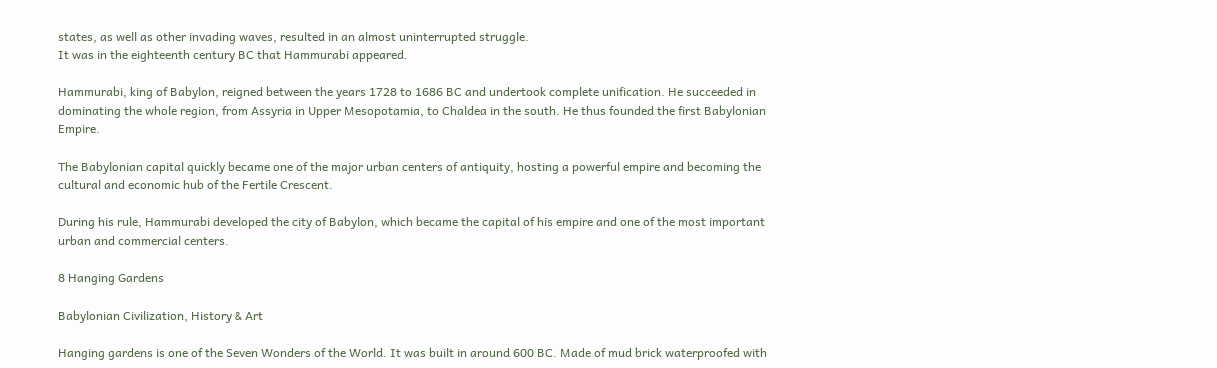states, as well as other invading waves, resulted in an almost uninterrupted struggle.
It was in the eighteenth century BC that Hammurabi appeared.

Hammurabi, king of Babylon, reigned between the years 1728 to 1686 BC and undertook complete unification. He succeeded in dominating the whole region, from Assyria in Upper Mesopotamia, to Chaldea in the south. He thus founded the first Babylonian Empire.

The Babylonian capital quickly became one of the major urban centers of antiquity, hosting a powerful empire and becoming the cultural and economic hub of the Fertile Crescent.

During his rule, Hammurabi developed the city of Babylon, which became the capital of his empire and one of the most important urban and commercial centers.

8 Hanging Gardens

Babylonian Civilization, History & Art

Hanging gardens is one of the Seven Wonders of the World. It was built in around 600 BC. Made of mud brick waterproofed with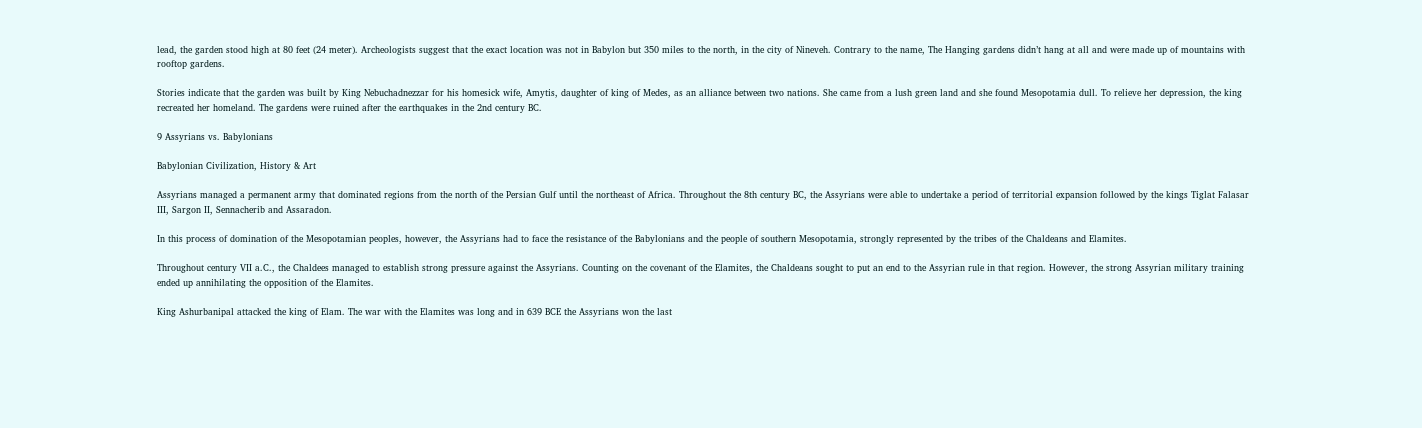lead, the garden stood high at 80 feet (24 meter). Archeologists suggest that the exact location was not in Babylon but 350 miles to the north, in the city of Nineveh. Contrary to the name, The Hanging gardens didn’t hang at all and were made up of mountains with rooftop gardens.

Stories indicate that the garden was built by King Nebuchadnezzar for his homesick wife, Amytis, daughter of king of Medes, as an alliance between two nations. She came from a lush green land and she found Mesopotamia dull. To relieve her depression, the king recreated her homeland. The gardens were ruined after the earthquakes in the 2nd century BC.

9 Assyrians vs. Babylonians

Babylonian Civilization, History & Art

Assyrians managed a permanent army that dominated regions from the north of the Persian Gulf until the northeast of Africa. Throughout the 8th century BC, the Assyrians were able to undertake a period of territorial expansion followed by the kings Tiglat Falasar III, Sargon II, Sennacherib and Assaradon.

In this process of domination of the Mesopotamian peoples, however, the Assyrians had to face the resistance of the Babylonians and the people of southern Mesopotamia, strongly represented by the tribes of the Chaldeans and Elamites.

Throughout century VII a.C., the Chaldees managed to establish strong pressure against the Assyrians. Counting on the covenant of the Elamites, the Chaldeans sought to put an end to the Assyrian rule in that region. However, the strong Assyrian military training ended up annihilating the opposition of the Elamites.

King Ashurbanipal attacked the king of Elam. The war with the Elamites was long and in 639 BCE the Assyrians won the last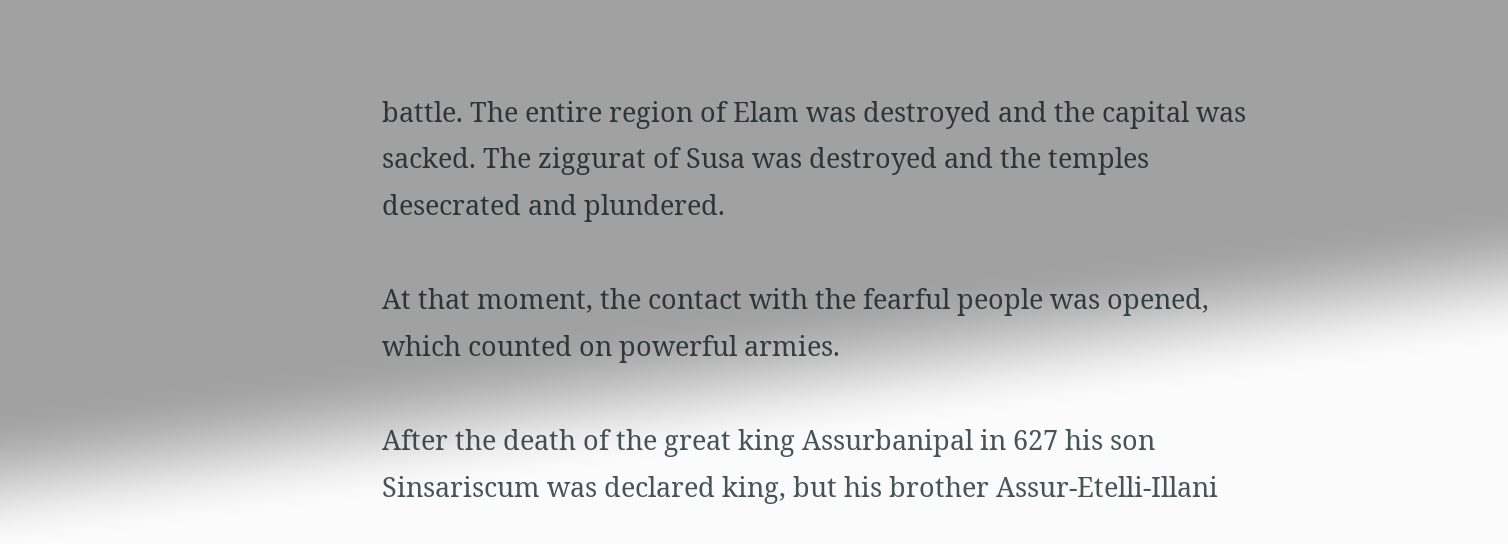battle. The entire region of Elam was destroyed and the capital was sacked. The ziggurat of Susa was destroyed and the temples desecrated and plundered.

At that moment, the contact with the fearful people was opened, which counted on powerful armies.

After the death of the great king Assurbanipal in 627 his son Sinsariscum was declared king, but his brother Assur-Etelli-Illani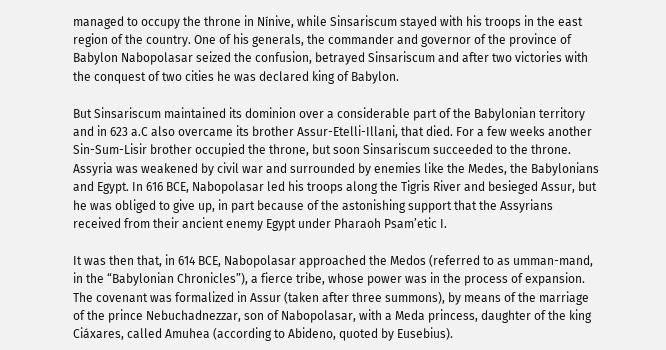managed to occupy the throne in Nínive, while Sinsariscum stayed with his troops in the east region of the country. One of his generals, the commander and governor of the province of Babylon Nabopolasar seized the confusion, betrayed Sinsariscum and after two victories with the conquest of two cities he was declared king of Babylon.

But Sinsariscum maintained its dominion over a considerable part of the Babylonian territory and in 623 a.C also overcame its brother Assur-Etelli-Illani, that died. For a few weeks another Sin-Sum-Lisir brother occupied the throne, but soon Sinsariscum succeeded to the throne. Assyria was weakened by civil war and surrounded by enemies like the Medes, the Babylonians and Egypt. In 616 BCE, Nabopolasar led his troops along the Tigris River and besieged Assur, but he was obliged to give up, in part because of the astonishing support that the Assyrians received from their ancient enemy Egypt under Pharaoh Psam’etic I.

It was then that, in 614 BCE, Nabopolasar approached the Medos (referred to as umman-mand, in the “Babylonian Chronicles”), a fierce tribe, whose power was in the process of expansion. The covenant was formalized in Assur (taken after three summons), by means of the marriage of the prince Nebuchadnezzar, son of Nabopolasar, with a Meda princess, daughter of the king Ciáxares, called Amuhea (according to Abideno, quoted by Eusebius).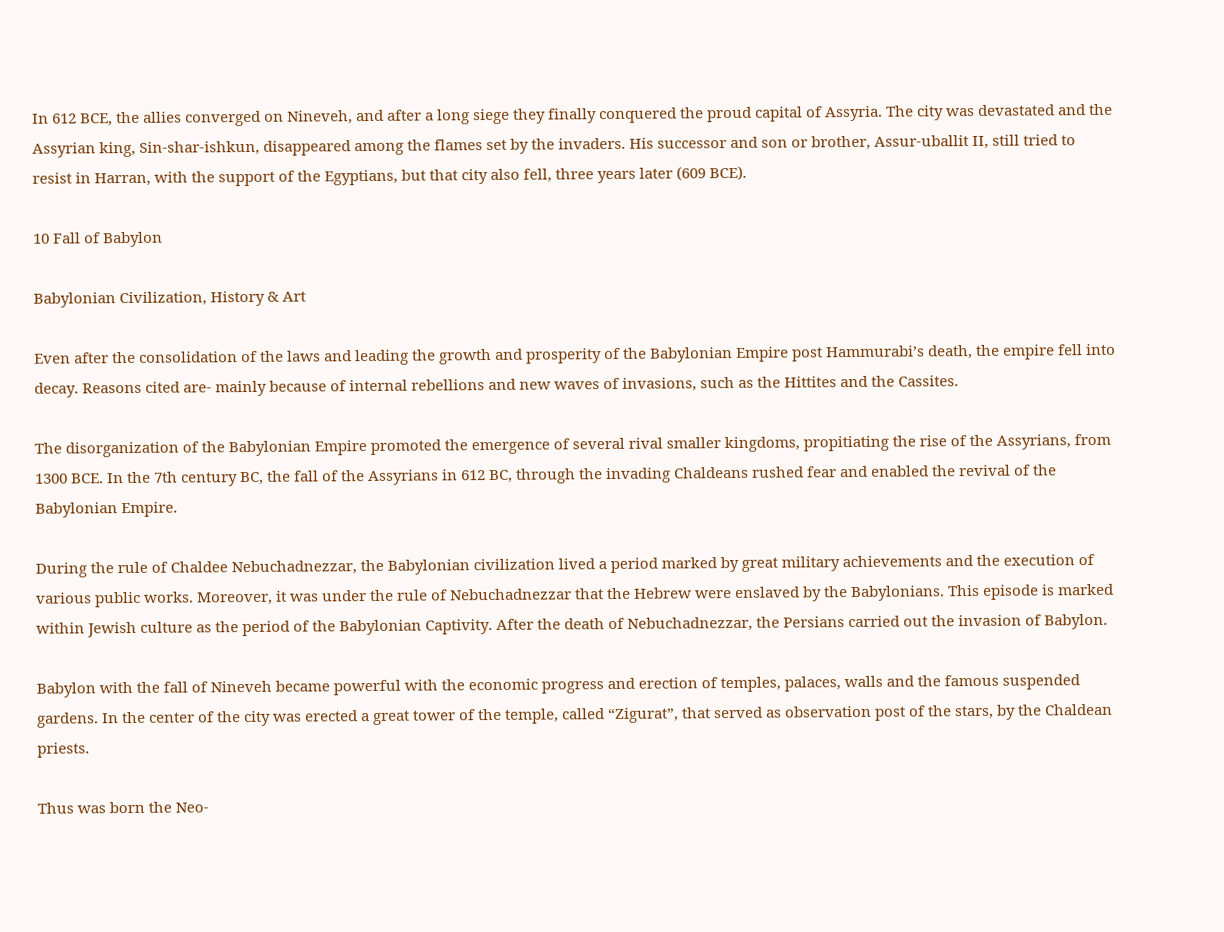In 612 BCE, the allies converged on Nineveh, and after a long siege they finally conquered the proud capital of Assyria. The city was devastated and the Assyrian king, Sin-shar-ishkun, disappeared among the flames set by the invaders. His successor and son or brother, Assur-uballit II, still tried to resist in Harran, with the support of the Egyptians, but that city also fell, three years later (609 BCE).

10 Fall of Babylon

Babylonian Civilization, History & Art

Even after the consolidation of the laws and leading the growth and prosperity of the Babylonian Empire post Hammurabi’s death, the empire fell into decay. Reasons cited are- mainly because of internal rebellions and new waves of invasions, such as the Hittites and the Cassites.

The disorganization of the Babylonian Empire promoted the emergence of several rival smaller kingdoms, propitiating the rise of the Assyrians, from 1300 BCE. In the 7th century BC, the fall of the Assyrians in 612 BC, through the invading Chaldeans rushed fear and enabled the revival of the Babylonian Empire.

During the rule of Chaldee Nebuchadnezzar, the Babylonian civilization lived a period marked by great military achievements and the execution of various public works. Moreover, it was under the rule of Nebuchadnezzar that the Hebrew were enslaved by the Babylonians. This episode is marked within Jewish culture as the period of the Babylonian Captivity. After the death of Nebuchadnezzar, the Persians carried out the invasion of Babylon.

Babylon with the fall of Nineveh became powerful with the economic progress and erection of temples, palaces, walls and the famous suspended gardens. In the center of the city was erected a great tower of the temple, called “Zigurat”, that served as observation post of the stars, by the Chaldean priests.

Thus was born the Neo-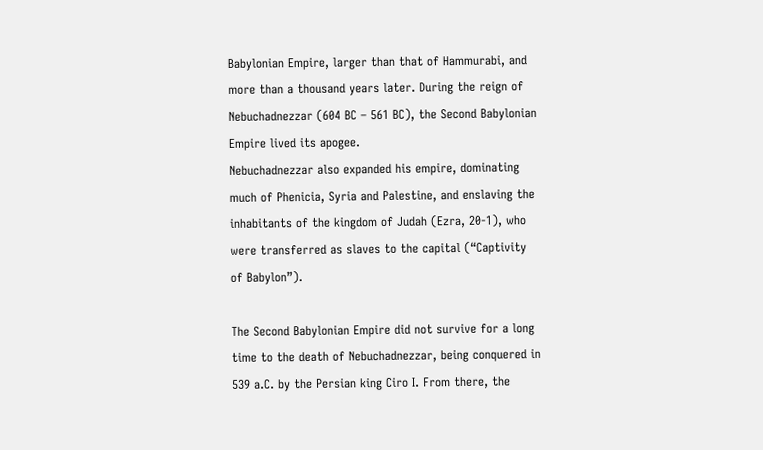Babylonian Empire, larger than that of Hammurabi, and more than a thousand years later. During the reign of Nebuchadnezzar (604 BC – 561 BC), the Second Babylonian Empire lived its apogee.
Nebuchadnezzar also expanded his empire, dominating much of Phenicia, Syria and Palestine, and enslaving the inhabitants of the kingdom of Judah (Ezra, 20-1), who were transferred as slaves to the capital (“Captivity of Babylon”).

The Second Babylonian Empire did not survive for a long time to the death of Nebuchadnezzar, being conquered in 539 a.C. by the Persian king Ciro I. From there, the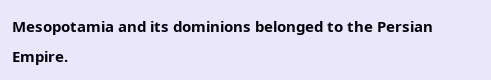Mesopotamia and its dominions belonged to the Persian Empire.